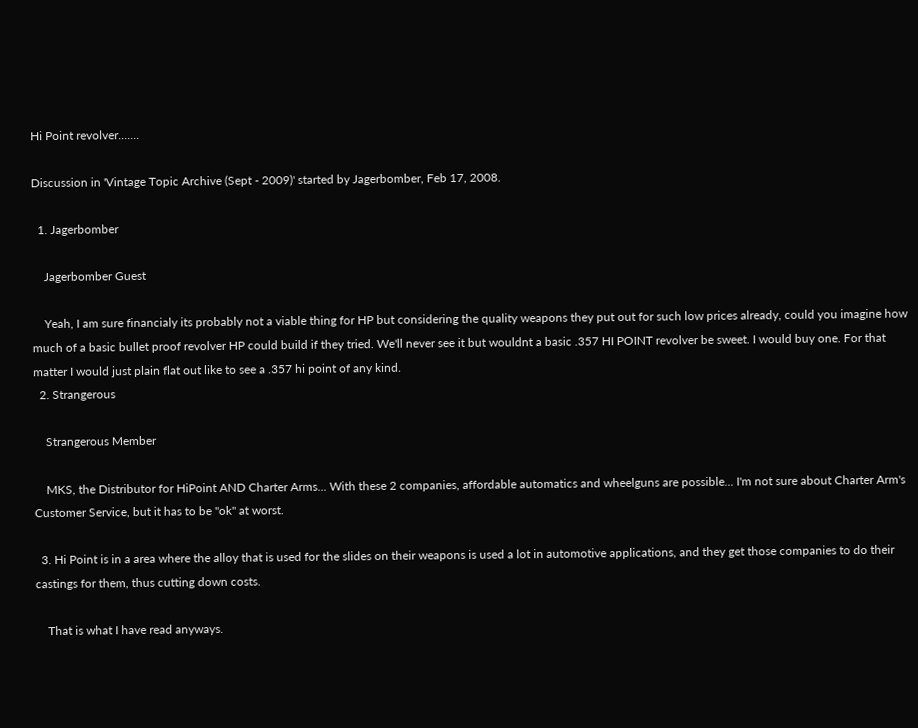Hi Point revolver.......

Discussion in 'Vintage Topic Archive (Sept - 2009)' started by Jagerbomber, Feb 17, 2008.

  1. Jagerbomber

    Jagerbomber Guest

    Yeah, I am sure financialy its probably not a viable thing for HP but considering the quality weapons they put out for such low prices already, could you imagine how much of a basic bullet proof revolver HP could build if they tried. We'll never see it but wouldnt a basic .357 HI POINT revolver be sweet. I would buy one. For that matter I would just plain flat out like to see a .357 hi point of any kind.
  2. Strangerous

    Strangerous Member

    MKS, the Distributor for HiPoint AND Charter Arms... With these 2 companies, affordable automatics and wheelguns are possible... I'm not sure about Charter Arm's Customer Service, but it has to be "ok" at worst.

  3. Hi Point is in a area where the alloy that is used for the slides on their weapons is used a lot in automotive applications, and they get those companies to do their castings for them, thus cutting down costs.

    That is what I have read anyways.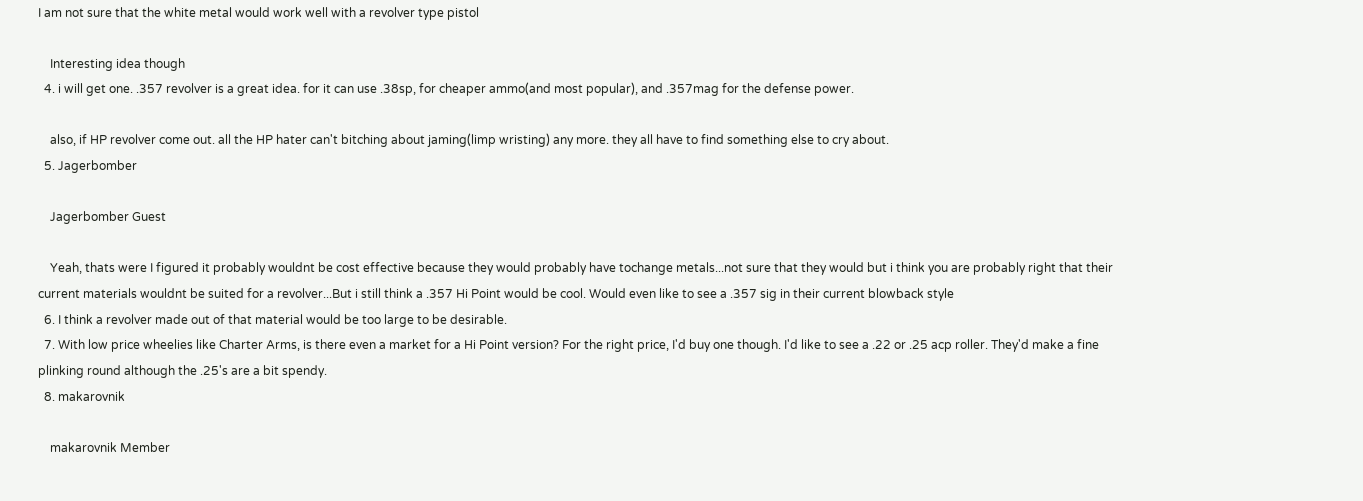I am not sure that the white metal would work well with a revolver type pistol

    Interesting idea though
  4. i will get one. .357 revolver is a great idea. for it can use .38sp, for cheaper ammo(and most popular), and .357mag for the defense power.

    also, if HP revolver come out. all the HP hater can't bitching about jaming(limp wristing) any more. they all have to find something else to cry about.
  5. Jagerbomber

    Jagerbomber Guest

    Yeah, thats were I figured it probably wouldnt be cost effective because they would probably have tochange metals...not sure that they would but i think you are probably right that their current materials wouldnt be suited for a revolver...But i still think a .357 Hi Point would be cool. Would even like to see a .357 sig in their current blowback style
  6. I think a revolver made out of that material would be too large to be desirable.
  7. With low price wheelies like Charter Arms, is there even a market for a Hi Point version? For the right price, I'd buy one though. I'd like to see a .22 or .25 acp roller. They'd make a fine plinking round although the .25's are a bit spendy.
  8. makarovnik

    makarovnik Member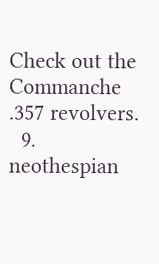Check out the Commanche .357 revolvers.
  9. neothespian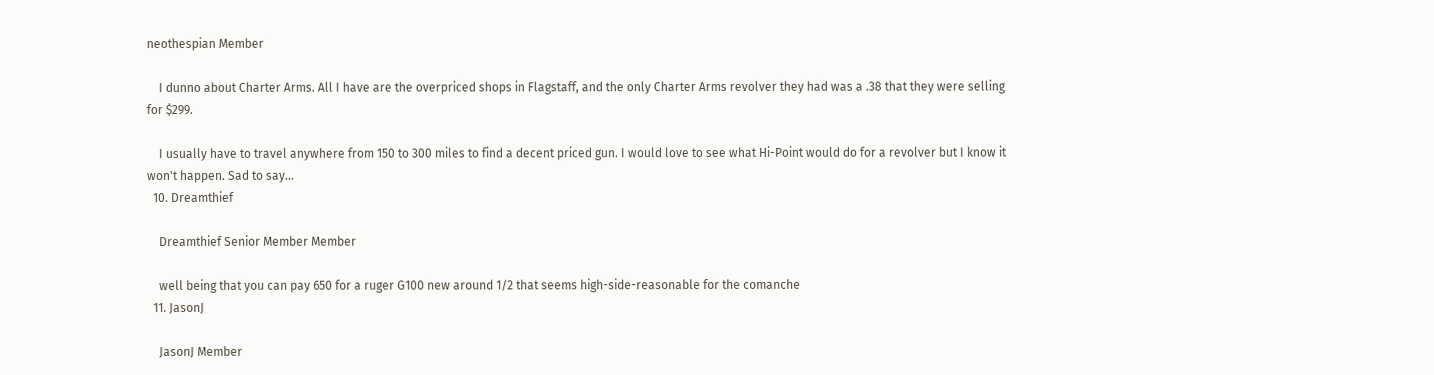neothespian Member

    I dunno about Charter Arms. All I have are the overpriced shops in Flagstaff, and the only Charter Arms revolver they had was a .38 that they were selling for $299.

    I usually have to travel anywhere from 150 to 300 miles to find a decent priced gun. I would love to see what Hi-Point would do for a revolver but I know it won't happen. Sad to say...
  10. Dreamthief

    Dreamthief Senior Member Member

    well being that you can pay 650 for a ruger G100 new around 1/2 that seems high-side-reasonable for the comanche
  11. JasonJ

    JasonJ Member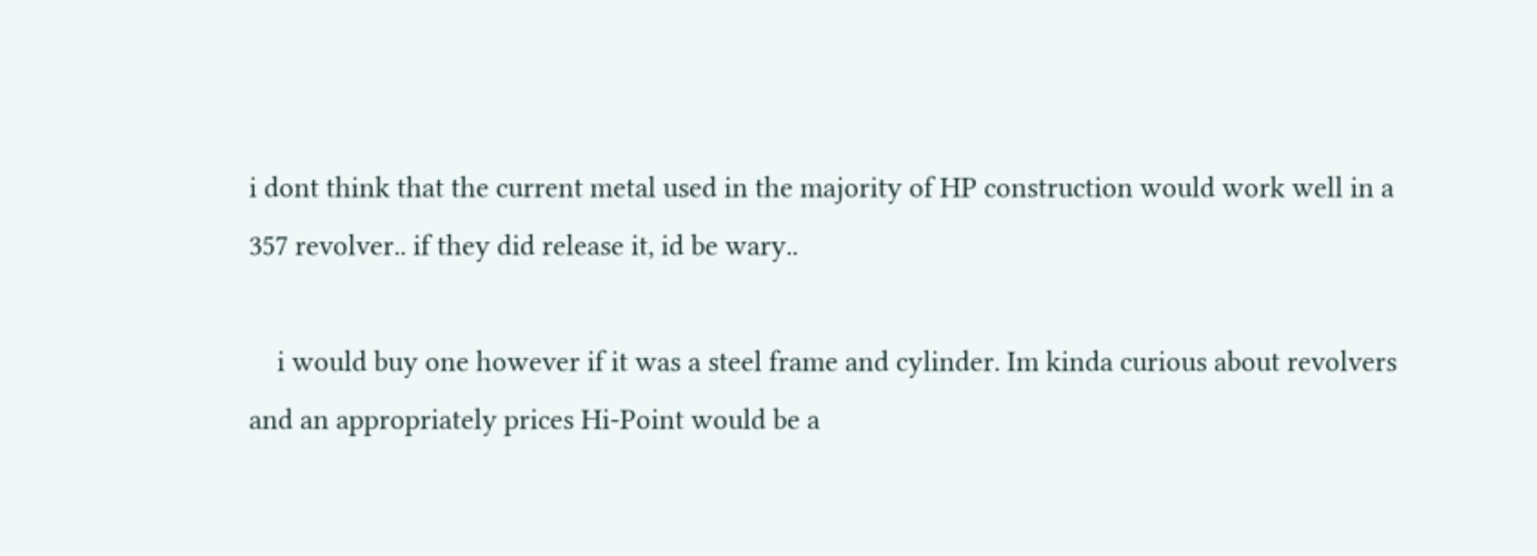i dont think that the current metal used in the majority of HP construction would work well in a 357 revolver.. if they did release it, id be wary..

    i would buy one however if it was a steel frame and cylinder. Im kinda curious about revolvers and an appropriately prices Hi-Point would be a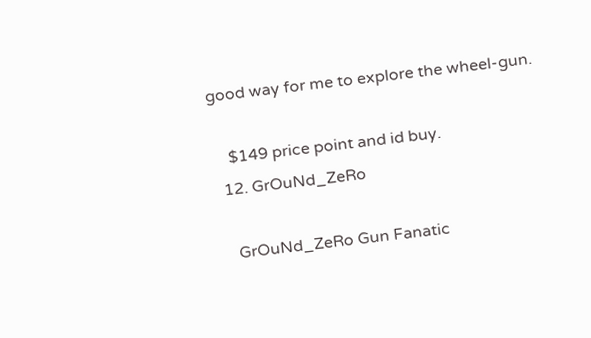good way for me to explore the wheel-gun.

    $149 price point and id buy.
  12. GrOuNd_ZeRo

    GrOuNd_ZeRo Gun Fanatic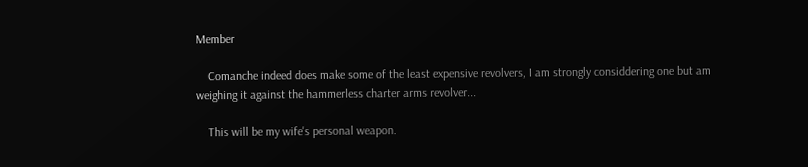Member

    Comanche indeed does make some of the least expensive revolvers, I am strongly considdering one but am weighing it against the hammerless charter arms revolver...

    This will be my wife's personal weapon.